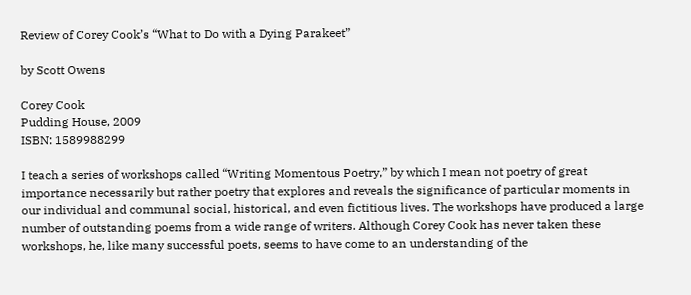Review of Corey Cook’s “What to Do with a Dying Parakeet”

by Scott Owens

Corey Cook
Pudding House, 2009
ISBN: 1589988299

I teach a series of workshops called “Writing Momentous Poetry,” by which I mean not poetry of great importance necessarily but rather poetry that explores and reveals the significance of particular moments in our individual and communal social, historical, and even fictitious lives. The workshops have produced a large number of outstanding poems from a wide range of writers. Although Corey Cook has never taken these workshops, he, like many successful poets, seems to have come to an understanding of the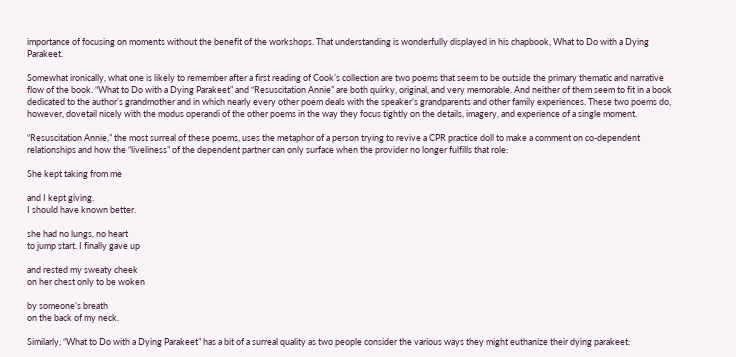importance of focusing on moments without the benefit of the workshops. That understanding is wonderfully displayed in his chapbook, What to Do with a Dying Parakeet.

Somewhat ironically, what one is likely to remember after a first reading of Cook’s collection are two poems that seem to be outside the primary thematic and narrative flow of the book. “What to Do with a Dying Parakeet” and “Resuscitation Annie” are both quirky, original, and very memorable. And neither of them seem to fit in a book dedicated to the author’s grandmother and in which nearly every other poem deals with the speaker’s grandparents and other family experiences. These two poems do, however, dovetail nicely with the modus operandi of the other poems in the way they focus tightly on the details, imagery, and experience of a single moment.

“Resuscitation Annie,” the most surreal of these poems, uses the metaphor of a person trying to revive a CPR practice doll to make a comment on co-dependent relationships and how the “liveliness” of the dependent partner can only surface when the provider no longer fulfills that role:

She kept taking from me

and I kept giving.
I should have known better.

she had no lungs, no heart
to jump start. I finally gave up

and rested my sweaty cheek
on her chest only to be woken

by someone’s breath
on the back of my neck.

Similarly, “What to Do with a Dying Parakeet” has a bit of a surreal quality as two people consider the various ways they might euthanize their dying parakeet: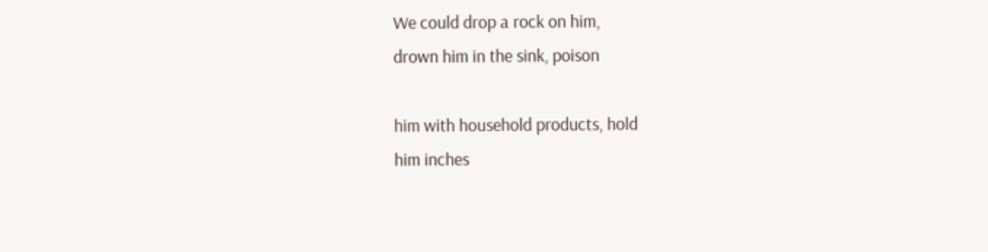We could drop a rock on him,
drown him in the sink, poison

him with household products, hold
him inches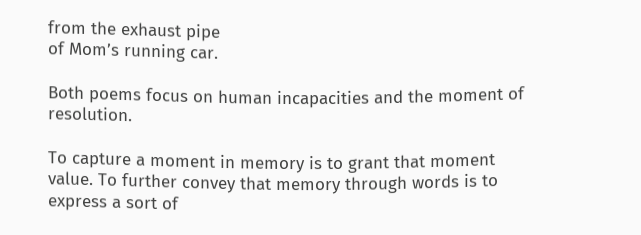from the exhaust pipe
of Mom’s running car.

Both poems focus on human incapacities and the moment of resolution.

To capture a moment in memory is to grant that moment value. To further convey that memory through words is to express a sort of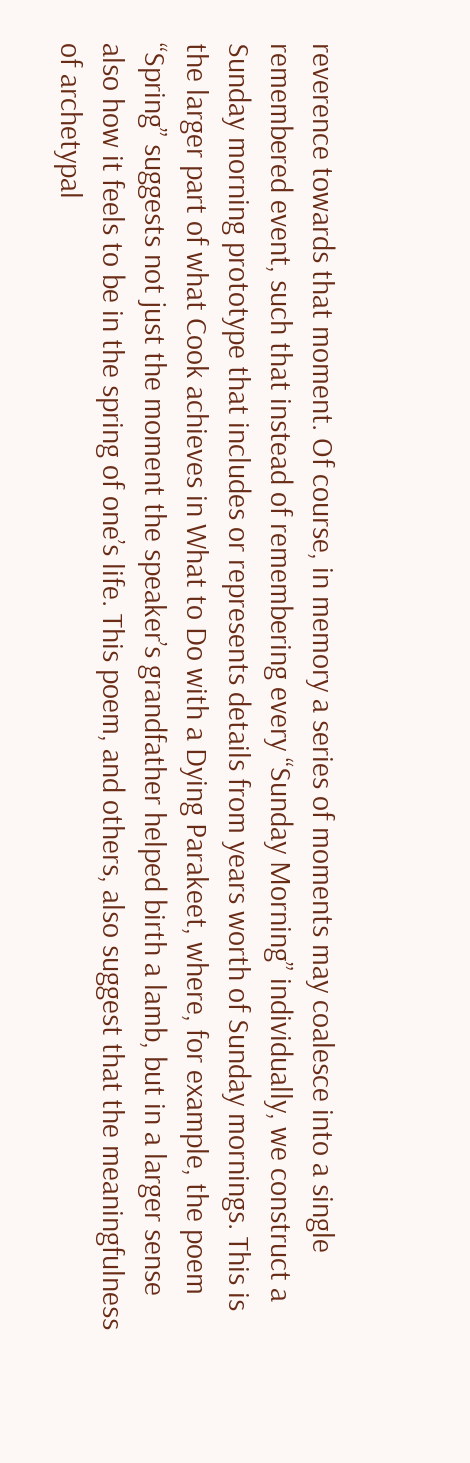reverence towards that moment. Of course, in memory a series of moments may coalesce into a single remembered event, such that instead of remembering every “Sunday Morning” individually, we construct a Sunday morning prototype that includes or represents details from years worth of Sunday mornings. This is the larger part of what Cook achieves in What to Do with a Dying Parakeet, where, for example, the poem “Spring” suggests not just the moment the speaker’s grandfather helped birth a lamb, but in a larger sense also how it feels to be in the spring of one’s life. This poem, and others, also suggest that the meaningfulness of archetypal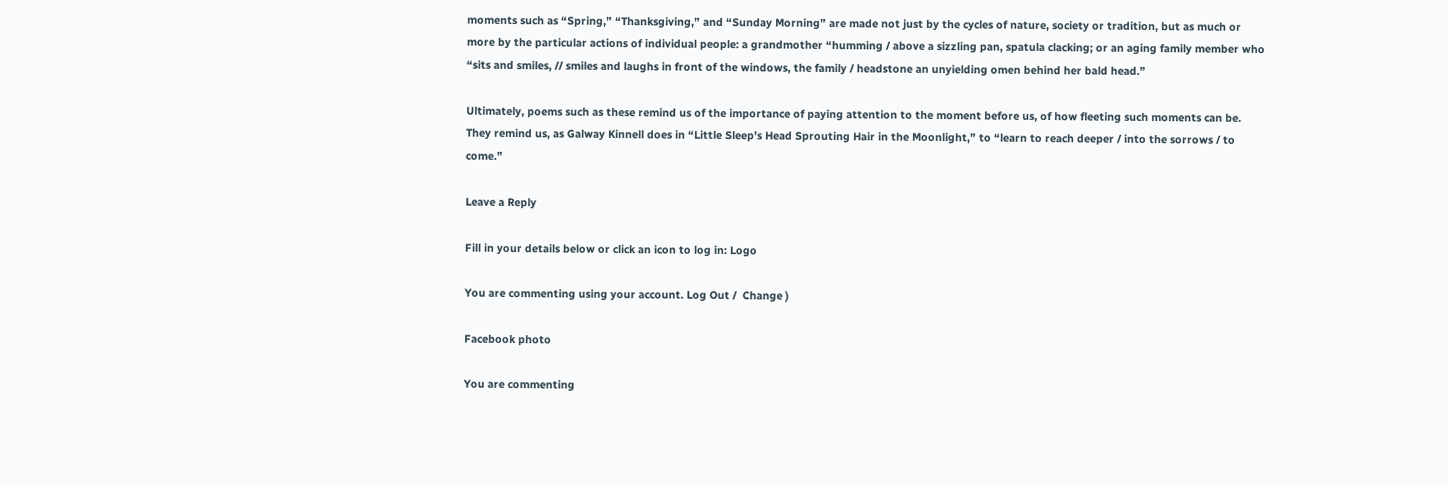moments such as “Spring,” “Thanksgiving,” and “Sunday Morning” are made not just by the cycles of nature, society or tradition, but as much or more by the particular actions of individual people: a grandmother “humming / above a sizzling pan, spatula clacking; or an aging family member who “sits and smiles, // smiles and laughs in front of the windows, the family / headstone an unyielding omen behind her bald head.”

Ultimately, poems such as these remind us of the importance of paying attention to the moment before us, of how fleeting such moments can be. They remind us, as Galway Kinnell does in “Little Sleep’s Head Sprouting Hair in the Moonlight,” to “learn to reach deeper / into the sorrows / to come.”

Leave a Reply

Fill in your details below or click an icon to log in: Logo

You are commenting using your account. Log Out /  Change )

Facebook photo

You are commenting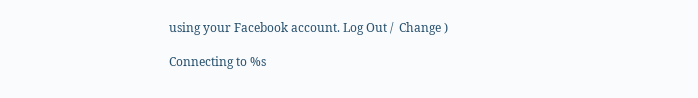using your Facebook account. Log Out /  Change )

Connecting to %s